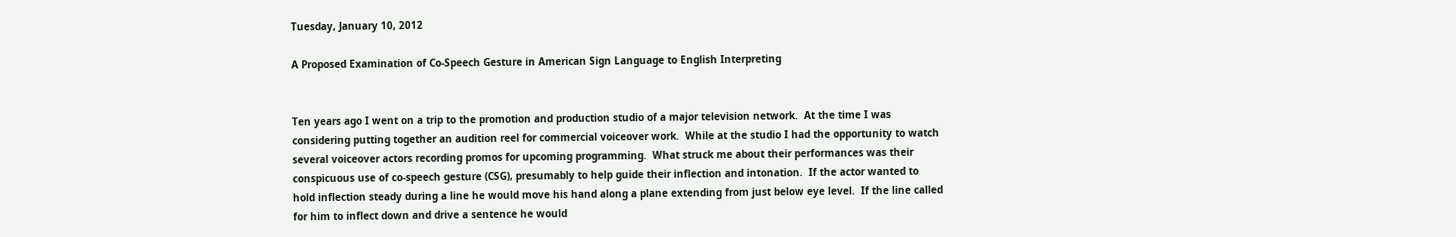Tuesday, January 10, 2012

A Proposed Examination of Co-Speech Gesture in American Sign Language to English Interpreting


Ten years ago I went on a trip to the promotion and production studio of a major television network.  At the time I was considering putting together an audition reel for commercial voiceover work.  While at the studio I had the opportunity to watch several voiceover actors recording promos for upcoming programming.  What struck me about their performances was their conspicuous use of co-speech gesture (CSG), presumably to help guide their inflection and intonation.  If the actor wanted to hold inflection steady during a line he would move his hand along a plane extending from just below eye level.  If the line called for him to inflect down and drive a sentence he would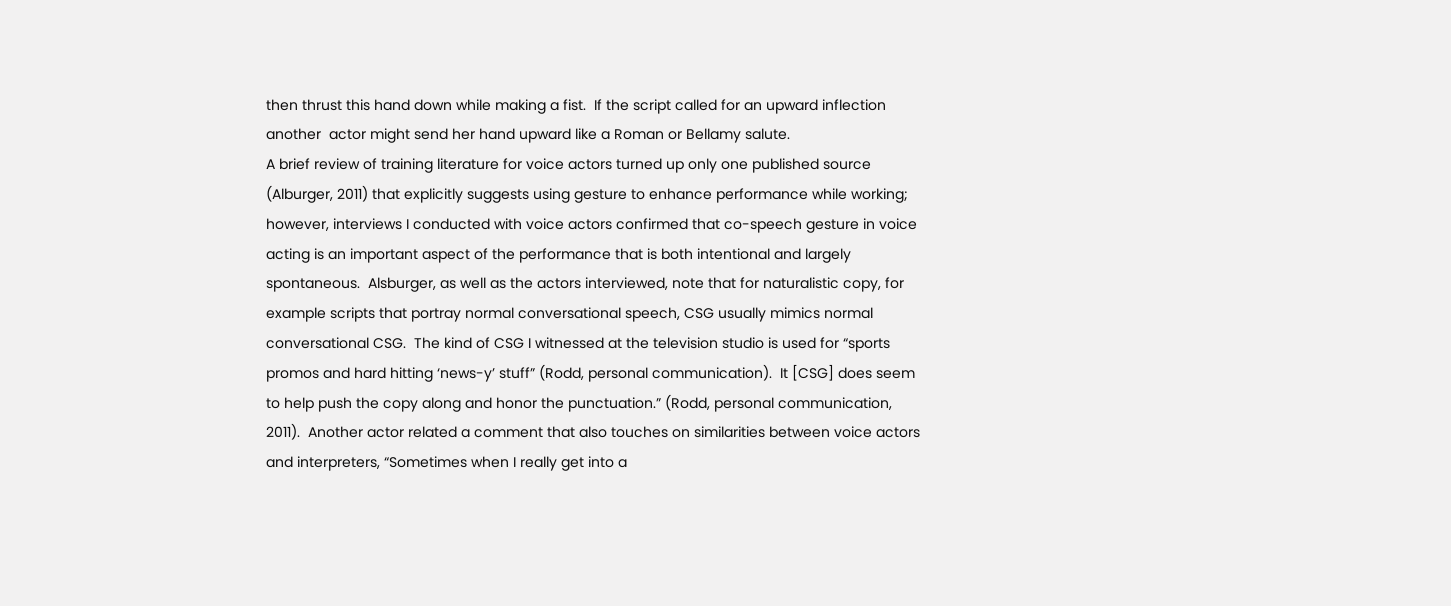then thrust this hand down while making a fist.  If the script called for an upward inflection another  actor might send her hand upward like a Roman or Bellamy salute.
A brief review of training literature for voice actors turned up only one published source (Alburger, 2011) that explicitly suggests using gesture to enhance performance while working; however, interviews I conducted with voice actors confirmed that co-speech gesture in voice acting is an important aspect of the performance that is both intentional and largely spontaneous.  Alsburger, as well as the actors interviewed, note that for naturalistic copy, for example scripts that portray normal conversational speech, CSG usually mimics normal conversational CSG.  The kind of CSG I witnessed at the television studio is used for “sports promos and hard hitting ‘news-y’ stuff” (Rodd, personal communication).  It [CSG] does seem to help push the copy along and honor the punctuation.” (Rodd, personal communication, 2011).  Another actor related a comment that also touches on similarities between voice actors and interpreters, “Sometimes when I really get into a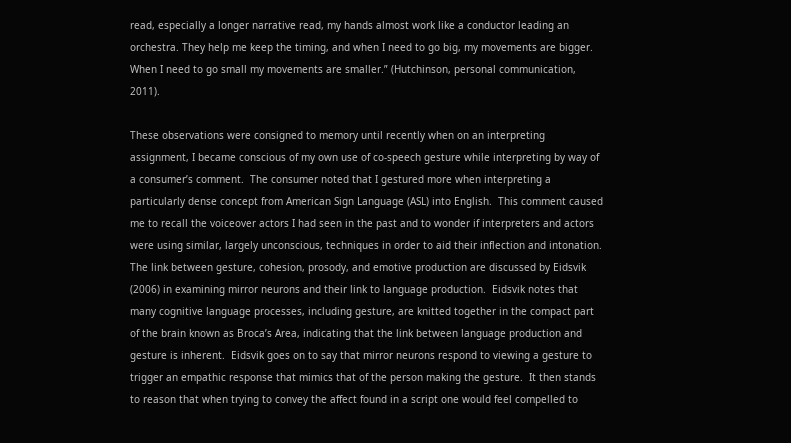read, especially a longer narrative read, my hands almost work like a conductor leading an orchestra. They help me keep the timing, and when I need to go big, my movements are bigger. When I need to go small my movements are smaller.” (Hutchinson, personal communication, 2011).

These observations were consigned to memory until recently when on an interpreting assignment, I became conscious of my own use of co-speech gesture while interpreting by way of a consumer’s comment.  The consumer noted that I gestured more when interpreting a particularly dense concept from American Sign Language (ASL) into English.  This comment caused me to recall the voiceover actors I had seen in the past and to wonder if interpreters and actors were using similar, largely unconscious, techniques in order to aid their inflection and intonation.  The link between gesture, cohesion, prosody, and emotive production are discussed by Eidsvik (2006) in examining mirror neurons and their link to language production.  Eidsvik notes that many cognitive language processes, including gesture, are knitted together in the compact part of the brain known as Broca’s Area, indicating that the link between language production and gesture is inherent.  Eidsvik goes on to say that mirror neurons respond to viewing a gesture to trigger an empathic response that mimics that of the person making the gesture.  It then stands to reason that when trying to convey the affect found in a script one would feel compelled to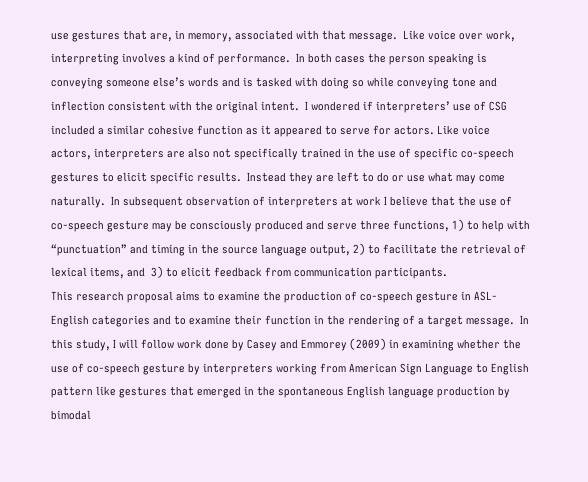use gestures that are, in memory, associated with that message.  Like voice over work, interpreting involves a kind of performance.  In both cases the person speaking is conveying someone else’s words and is tasked with doing so while conveying tone and inflection consistent with the original intent.  I wondered if interpreters’ use of CSG included a similar cohesive function as it appeared to serve for actors. Like voice actors, interpreters are also not specifically trained in the use of specific co-speech gestures to elicit specific results.  Instead they are left to do or use what may come naturally.  In subsequent observation of interpreters at work I believe that the use of co-speech gesture may be consciously produced and serve three functions, 1) to help with “punctuation” and timing in the source language output, 2) to facilitate the retrieval of lexical items, and  3) to elicit feedback from communication participants.
This research proposal aims to examine the production of co-speech gesture in ASL-English categories and to examine their function in the rendering of a target message.  In this study, I will follow work done by Casey and Emmorey (2009) in examining whether the use of co-speech gesture by interpreters working from American Sign Language to English pattern like gestures that emerged in the spontaneous English language production by bimodal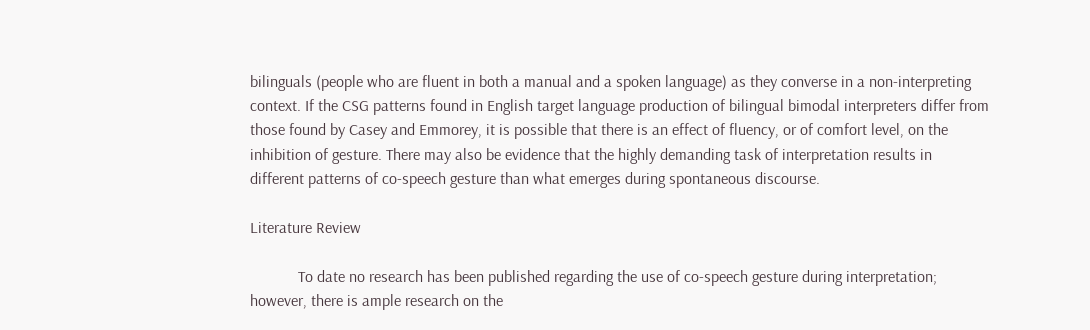bilinguals (people who are fluent in both a manual and a spoken language) as they converse in a non-interpreting context. If the CSG patterns found in English target language production of bilingual bimodal interpreters differ from those found by Casey and Emmorey, it is possible that there is an effect of fluency, or of comfort level, on the inhibition of gesture. There may also be evidence that the highly demanding task of interpretation results in different patterns of co-speech gesture than what emerges during spontaneous discourse.

Literature Review

            To date no research has been published regarding the use of co-speech gesture during interpretation; however, there is ample research on the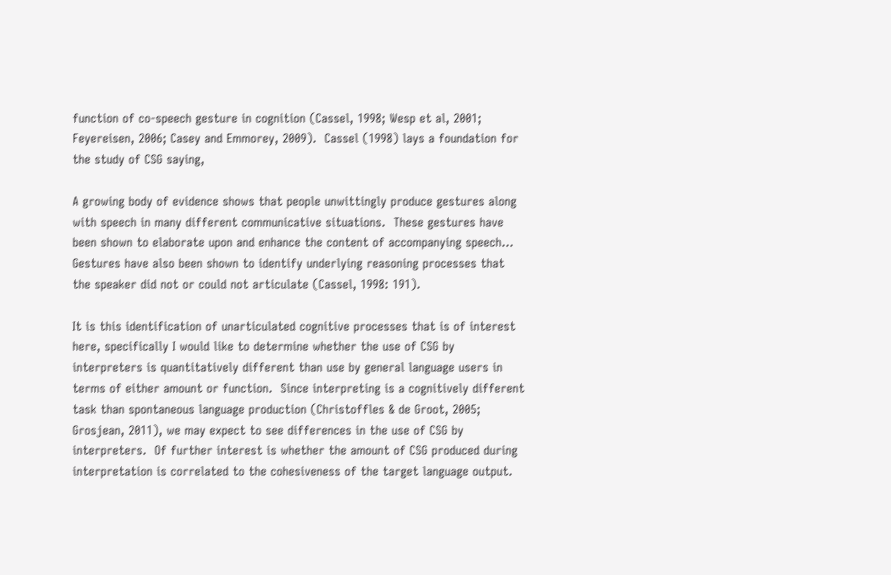function of co-speech gesture in cognition (Cassel, 1998; Wesp et al, 2001; Feyereisen, 2006; Casey and Emmorey, 2009).  Cassel (1998) lays a foundation for the study of CSG saying,

A growing body of evidence shows that people unwittingly produce gestures along with speech in many different communicative situations.  These gestures have been shown to elaborate upon and enhance the content of accompanying speech… Gestures have also been shown to identify underlying reasoning processes that the speaker did not or could not articulate (Cassel, 1998: 191).

It is this identification of unarticulated cognitive processes that is of interest here, specifically I would like to determine whether the use of CSG by interpreters is quantitatively different than use by general language users in terms of either amount or function.  Since interpreting is a cognitively different task than spontaneous language production (Christoffles & de Groot, 2005; Grosjean, 2011), we may expect to see differences in the use of CSG by interpreters.  Of further interest is whether the amount of CSG produced during interpretation is correlated to the cohesiveness of the target language output.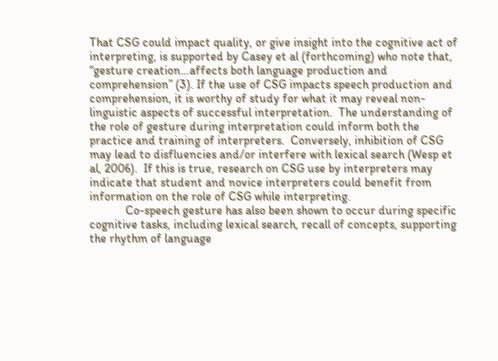That CSG could impact quality, or give insight into the cognitive act of interpreting, is supported by Casey et al (forthcoming) who note that, “gesture creation…affects both language production and comprehension” (3). If the use of CSG impacts speech production and comprehension, it is worthy of study for what it may reveal non-linguistic aspects of successful interpretation.  The understanding of the role of gesture during interpretation could inform both the practice and training of interpreters.  Conversely, inhibition of CSG may lead to disfluencies and/or interfere with lexical search (Wesp et al, 2006).  If this is true, research on CSG use by interpreters may indicate that student and novice interpreters could benefit from information on the role of CSG while interpreting.
            Co-speech gesture has also been shown to occur during specific cognitive tasks, including lexical search, recall of concepts, supporting the rhythm of language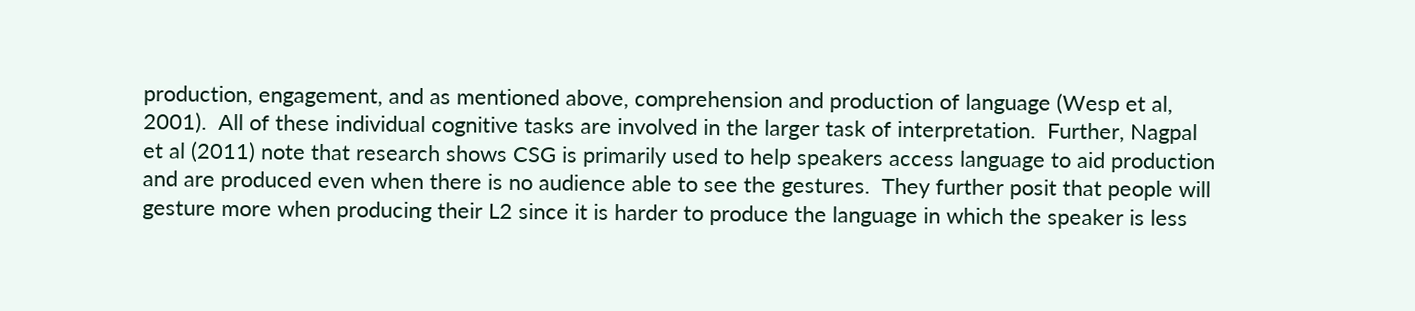production, engagement, and as mentioned above, comprehension and production of language (Wesp et al, 2001).  All of these individual cognitive tasks are involved in the larger task of interpretation.  Further, Nagpal et al (2011) note that research shows CSG is primarily used to help speakers access language to aid production and are produced even when there is no audience able to see the gestures.  They further posit that people will gesture more when producing their L2 since it is harder to produce the language in which the speaker is less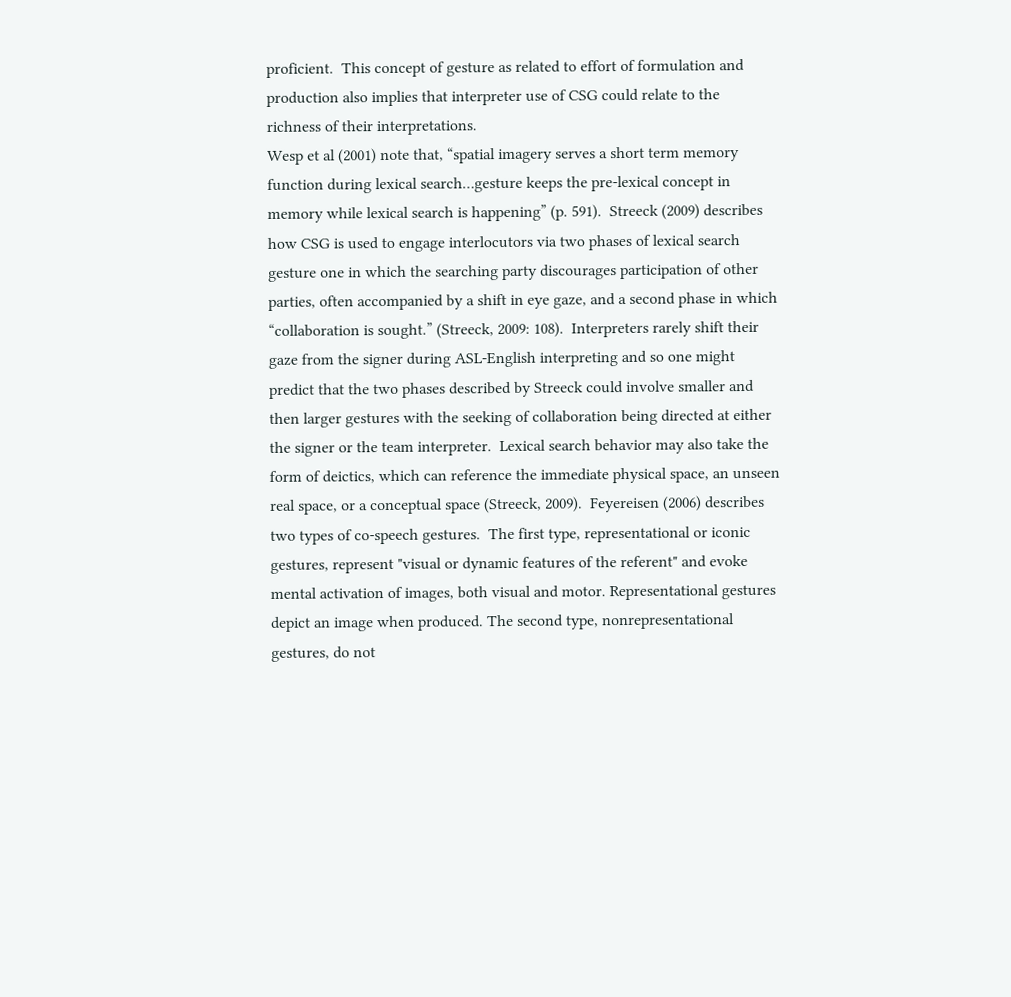proficient.  This concept of gesture as related to effort of formulation and production also implies that interpreter use of CSG could relate to the richness of their interpretations.
Wesp et al (2001) note that, “spatial imagery serves a short term memory function during lexical search…gesture keeps the pre-lexical concept in memory while lexical search is happening” (p. 591).  Streeck (2009) describes how CSG is used to engage interlocutors via two phases of lexical search gesture one in which the searching party discourages participation of other parties, often accompanied by a shift in eye gaze, and a second phase in which “collaboration is sought.” (Streeck, 2009: 108).  Interpreters rarely shift their gaze from the signer during ASL-English interpreting and so one might predict that the two phases described by Streeck could involve smaller and then larger gestures with the seeking of collaboration being directed at either the signer or the team interpreter.  Lexical search behavior may also take the form of deictics, which can reference the immediate physical space, an unseen real space, or a conceptual space (Streeck, 2009).  Feyereisen (2006) describes two types of co-speech gestures.  The first type, representational or iconic gestures, represent "visual or dynamic features of the referent" and evoke mental activation of images, both visual and motor. Representational gestures depict an image when produced. The second type, nonrepresentational gestures, do not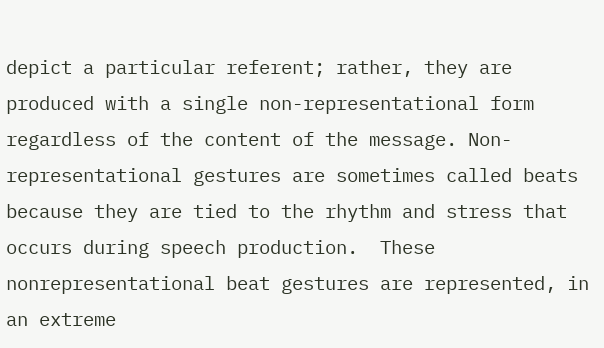depict a particular referent; rather, they are produced with a single non-representational form regardless of the content of the message. Non-representational gestures are sometimes called beats because they are tied to the rhythm and stress that occurs during speech production.  These nonrepresentational beat gestures are represented, in an extreme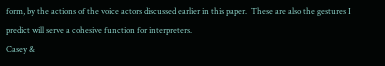form, by the actions of the voice actors discussed earlier in this paper.  These are also the gestures I predict will serve a cohesive function for interpreters.
Casey &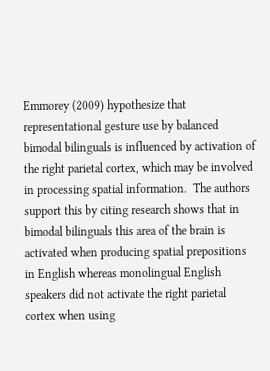Emmorey (2009) hypothesize that representational gesture use by balanced bimodal bilinguals is influenced by activation of the right parietal cortex, which may be involved in processing spatial information.  The authors support this by citing research shows that in bimodal bilinguals this area of the brain is activated when producing spatial prepositions in English whereas monolingual English speakers did not activate the right parietal cortex when using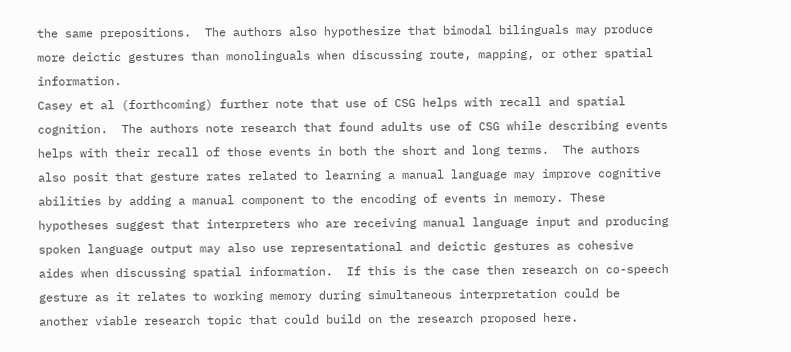the same prepositions.  The authors also hypothesize that bimodal bilinguals may produce more deictic gestures than monolinguals when discussing route, mapping, or other spatial information.
Casey et al (forthcoming) further note that use of CSG helps with recall and spatial cognition.  The authors note research that found adults use of CSG while describing events helps with their recall of those events in both the short and long terms.  The authors also posit that gesture rates related to learning a manual language may improve cognitive abilities by adding a manual component to the encoding of events in memory. These hypotheses suggest that interpreters who are receiving manual language input and producing spoken language output may also use representational and deictic gestures as cohesive aides when discussing spatial information.  If this is the case then research on co-speech gesture as it relates to working memory during simultaneous interpretation could be another viable research topic that could build on the research proposed here.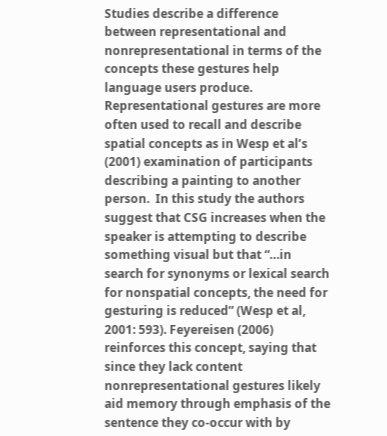Studies describe a difference between representational and nonrepresentational in terms of the concepts these gestures help language users produce.  Representational gestures are more often used to recall and describe spatial concepts as in Wesp et al’s (2001) examination of participants describing a painting to another person.  In this study the authors suggest that CSG increases when the speaker is attempting to describe something visual but that “…in search for synonyms or lexical search for nonspatial concepts, the need for gesturing is reduced” (Wesp et al, 2001: 593). Feyereisen (2006) reinforces this concept, saying that since they lack content nonrepresentational gestures likely aid memory through emphasis of the sentence they co-occur with by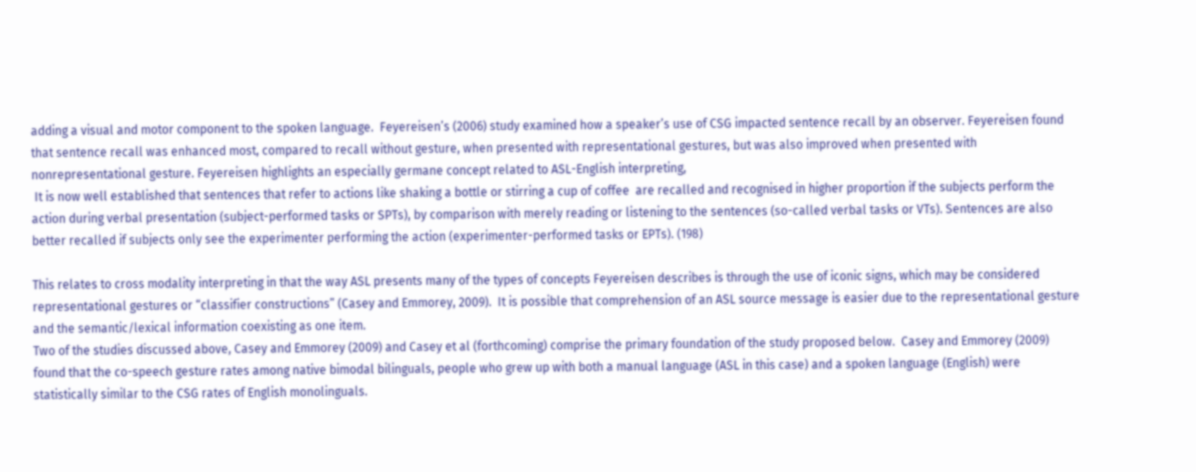adding a visual and motor component to the spoken language.  Feyereisen’s (2006) study examined how a speaker’s use of CSG impacted sentence recall by an observer. Feyereisen found that sentence recall was enhanced most, compared to recall without gesture, when presented with representational gestures, but was also improved when presented with nonrepresentational gesture. Feyereisen highlights an especially germane concept related to ASL-English interpreting,
 It is now well established that sentences that refer to actions like shaking a bottle or stirring a cup of coffee  are recalled and recognised in higher proportion if the subjects perform the action during verbal presentation (subject-performed tasks or SPTs), by comparison with merely reading or listening to the sentences (so-called verbal tasks or VTs). Sentences are also better recalled if subjects only see the experimenter performing the action (experimenter-performed tasks or EPTs). (198)

This relates to cross modality interpreting in that the way ASL presents many of the types of concepts Feyereisen describes is through the use of iconic signs, which may be considered representational gestures or “classifier constructions” (Casey and Emmorey, 2009).  It is possible that comprehension of an ASL source message is easier due to the representational gesture and the semantic/lexical information coexisting as one item.
Two of the studies discussed above, Casey and Emmorey (2009) and Casey et al (forthcoming) comprise the primary foundation of the study proposed below.  Casey and Emmorey (2009) found that the co-speech gesture rates among native bimodal bilinguals, people who grew up with both a manual language (ASL in this case) and a spoken language (English) were statistically similar to the CSG rates of English monolinguals.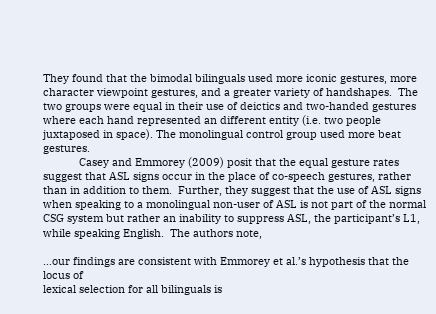They found that the bimodal bilinguals used more iconic gestures, more character viewpoint gestures, and a greater variety of handshapes.  The two groups were equal in their use of deictics and two-handed gestures where each hand represented an different entity (i.e. two people juxtaposed in space). The monolingual control group used more beat gestures.
            Casey and Emmorey (2009) posit that the equal gesture rates suggest that ASL signs occur in the place of co-speech gestures, rather than in addition to them.  Further, they suggest that the use of ASL signs when speaking to a monolingual non-user of ASL is not part of the normal CSG system but rather an inability to suppress ASL, the participant’s L1, while speaking English.  The authors note,

…our findings are consistent with Emmorey et al.’s hypothesis that the locus of
lexical selection for all bilinguals is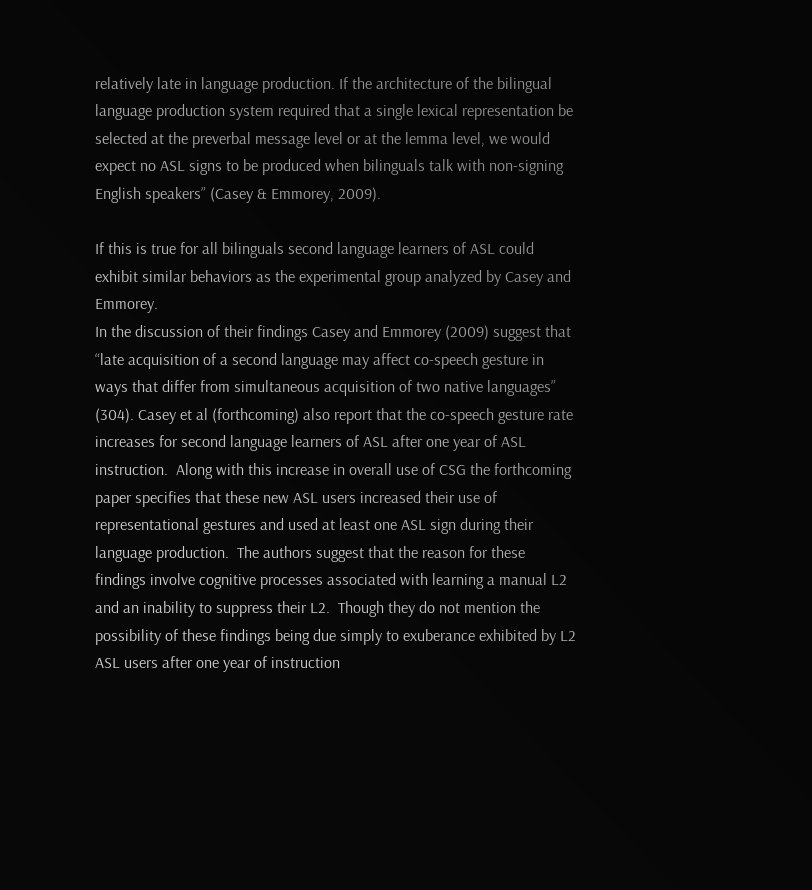relatively late in language production. If the architecture of the bilingual language production system required that a single lexical representation be selected at the preverbal message level or at the lemma level, we would expect no ASL signs to be produced when bilinguals talk with non-signing English speakers” (Casey & Emmorey, 2009).

If this is true for all bilinguals second language learners of ASL could exhibit similar behaviors as the experimental group analyzed by Casey and Emmorey.
In the discussion of their findings Casey and Emmorey (2009) suggest that “late acquisition of a second language may affect co-speech gesture in ways that differ from simultaneous acquisition of two native languages” (304). Casey et al (forthcoming) also report that the co-speech gesture rate increases for second language learners of ASL after one year of ASL instruction.  Along with this increase in overall use of CSG the forthcoming paper specifies that these new ASL users increased their use of representational gestures and used at least one ASL sign during their language production.  The authors suggest that the reason for these findings involve cognitive processes associated with learning a manual L2 and an inability to suppress their L2.  Though they do not mention the possibility of these findings being due simply to exuberance exhibited by L2 ASL users after one year of instruction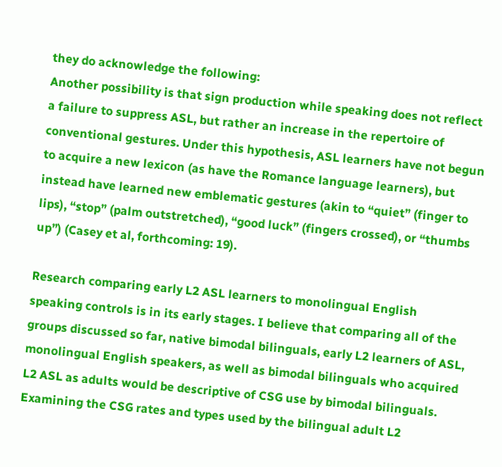they do acknowledge the following:
Another possibility is that sign production while speaking does not reflect a failure to suppress ASL, but rather an increase in the repertoire of conventional gestures. Under this hypothesis, ASL learners have not begun to acquire a new lexicon (as have the Romance language learners), but instead have learned new emblematic gestures (akin to “quiet” (finger to lips), “stop” (palm outstretched), “good luck” (fingers crossed), or “thumbs up”) (Casey et al, forthcoming: 19).

Research comparing early L2 ASL learners to monolingual English speaking controls is in its early stages. I believe that comparing all of the groups discussed so far, native bimodal bilinguals, early L2 learners of ASL, monolingual English speakers, as well as bimodal bilinguals who acquired L2 ASL as adults would be descriptive of CSG use by bimodal bilinguals.  Examining the CSG rates and types used by the bilingual adult L2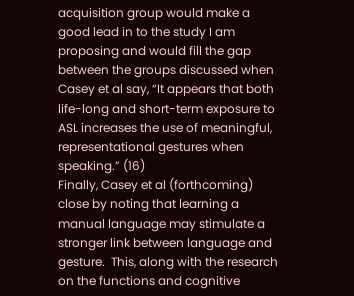acquisition group would make a good lead in to the study I am proposing and would fill the gap between the groups discussed when Casey et al say, “It appears that both life-long and short-term exposure to ASL increases the use of meaningful, representational gestures when speaking.” (16)
Finally, Casey et al (forthcoming) close by noting that learning a manual language may stimulate a stronger link between language and gesture.  This, along with the research on the functions and cognitive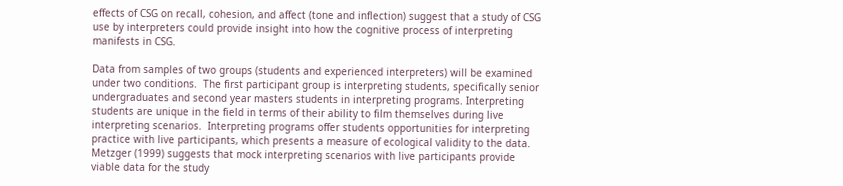effects of CSG on recall, cohesion, and affect (tone and inflection) suggest that a study of CSG use by interpreters could provide insight into how the cognitive process of interpreting manifests in CSG.

Data from samples of two groups (students and experienced interpreters) will be examined under two conditions.  The first participant group is interpreting students, specifically senior undergraduates and second year masters students in interpreting programs. Interpreting students are unique in the field in terms of their ability to film themselves during live interpreting scenarios.  Interpreting programs offer students opportunities for interpreting practice with live participants, which presents a measure of ecological validity to the data.  Metzger (1999) suggests that mock interpreting scenarios with live participants provide viable data for the study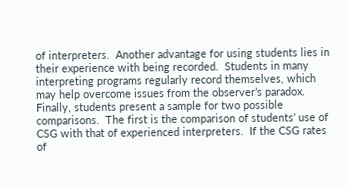of interpreters.  Another advantage for using students lies in their experience with being recorded.  Students in many interpreting programs regularly record themselves, which may help overcome issues from the observer’s paradox.  Finally, students present a sample for two possible comparisons.  The first is the comparison of students’ use of CSG with that of experienced interpreters.  If the CSG rates of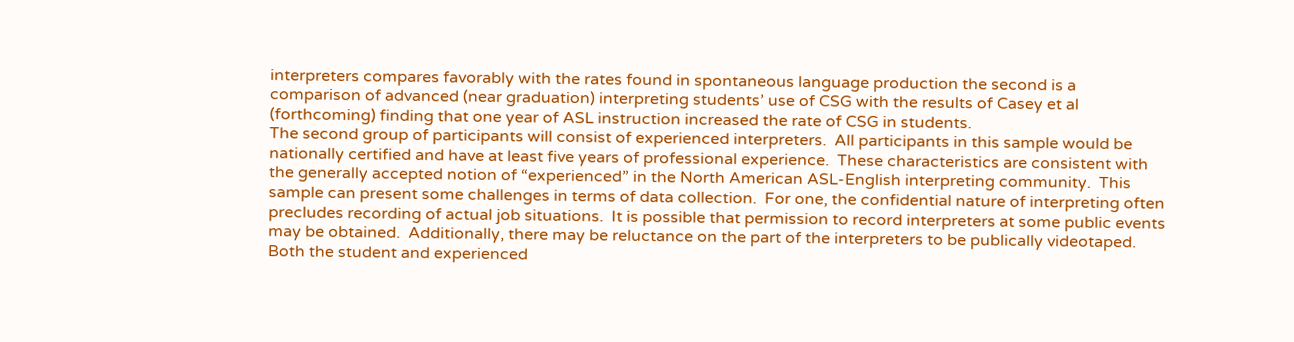interpreters compares favorably with the rates found in spontaneous language production the second is a comparison of advanced (near graduation) interpreting students’ use of CSG with the results of Casey et al (forthcoming) finding that one year of ASL instruction increased the rate of CSG in students.
The second group of participants will consist of experienced interpreters.  All participants in this sample would be nationally certified and have at least five years of professional experience.  These characteristics are consistent with the generally accepted notion of “experienced” in the North American ASL-English interpreting community.  This sample can present some challenges in terms of data collection.  For one, the confidential nature of interpreting often precludes recording of actual job situations.  It is possible that permission to record interpreters at some public events may be obtained.  Additionally, there may be reluctance on the part of the interpreters to be publically videotaped.
Both the student and experienced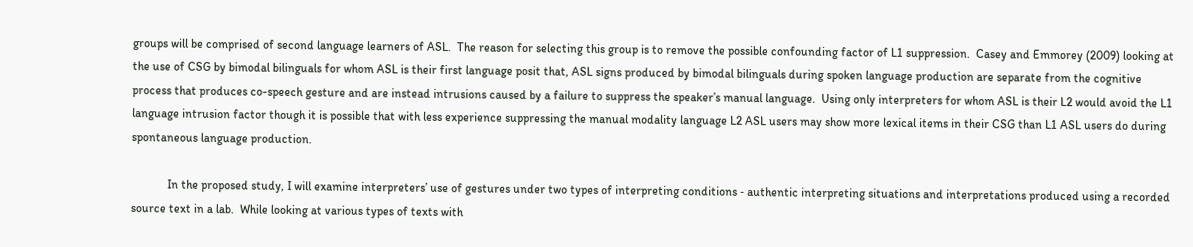groups will be comprised of second language learners of ASL.  The reason for selecting this group is to remove the possible confounding factor of L1 suppression.  Casey and Emmorey (2009) looking at the use of CSG by bimodal bilinguals for whom ASL is their first language posit that, ASL signs produced by bimodal bilinguals during spoken language production are separate from the cognitive process that produces co-speech gesture and are instead intrusions caused by a failure to suppress the speaker’s manual language.  Using only interpreters for whom ASL is their L2 would avoid the L1 language intrusion factor though it is possible that with less experience suppressing the manual modality language L2 ASL users may show more lexical items in their CSG than L1 ASL users do during spontaneous language production.

            In the proposed study, I will examine interpreters’ use of gestures under two types of interpreting conditions ‑ authentic interpreting situations and interpretations produced using a recorded source text in a lab.  While looking at various types of texts with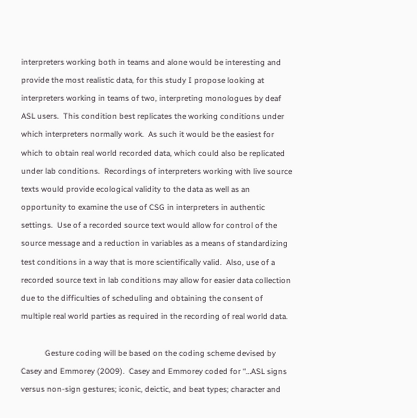interpreters working both in teams and alone would be interesting and provide the most realistic data, for this study I propose looking at interpreters working in teams of two, interpreting monologues by deaf ASL users.  This condition best replicates the working conditions under which interpreters normally work.  As such it would be the easiest for which to obtain real world recorded data, which could also be replicated under lab conditions.  Recordings of interpreters working with live source texts would provide ecological validity to the data as well as an opportunity to examine the use of CSG in interpreters in authentic settings.  Use of a recorded source text would allow for control of the source message and a reduction in variables as a means of standardizing test conditions in a way that is more scientifically valid.  Also, use of a recorded source text in lab conditions may allow for easier data collection due to the difficulties of scheduling and obtaining the consent of multiple real world parties as required in the recording of real world data.

            Gesture coding will be based on the coding scheme devised by Casey and Emmorey (2009).  Casey and Emmorey coded for “…ASL signs versus non-sign gestures; iconic, deictic, and beat types; character and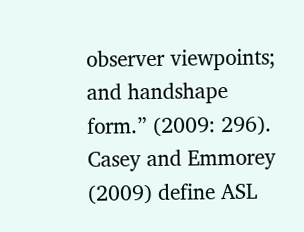observer viewpoints; and handshape form.” (2009: 296).  Casey and Emmorey (2009) define ASL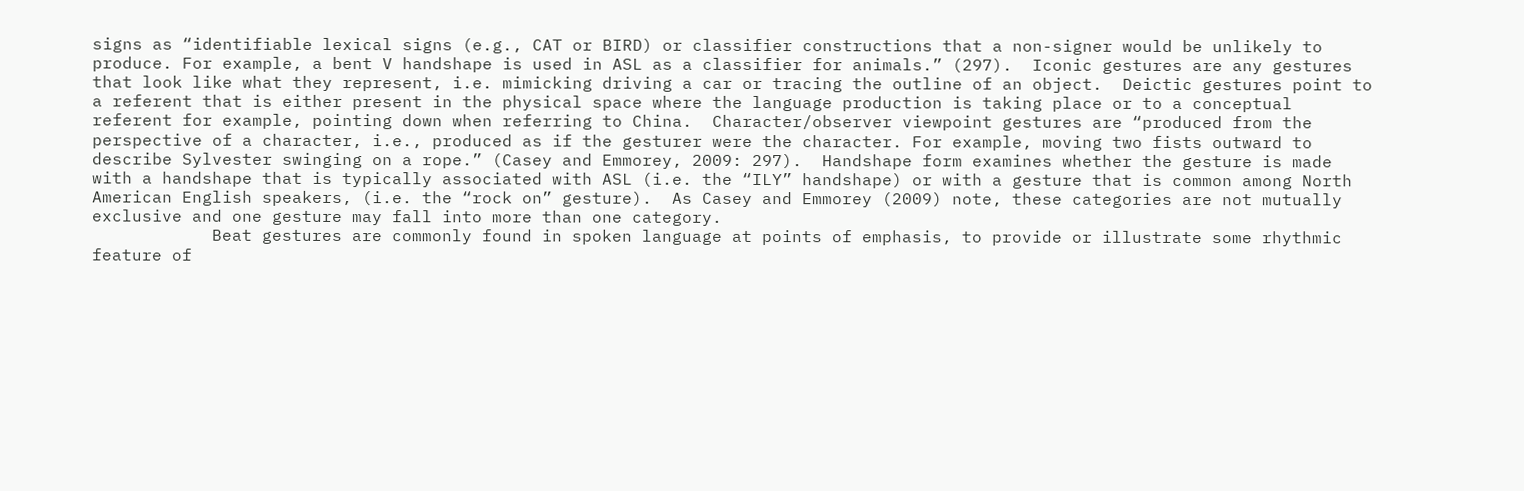signs as “identifiable lexical signs (e.g., CAT or BIRD) or classifier constructions that a non-signer would be unlikely to produce. For example, a bent V handshape is used in ASL as a classifier for animals.” (297).  Iconic gestures are any gestures that look like what they represent, i.e. mimicking driving a car or tracing the outline of an object.  Deictic gestures point to a referent that is either present in the physical space where the language production is taking place or to a conceptual referent for example, pointing down when referring to China.  Character/observer viewpoint gestures are “produced from the perspective of a character, i.e., produced as if the gesturer were the character. For example, moving two fists outward to describe Sylvester swinging on a rope.” (Casey and Emmorey, 2009: 297).  Handshape form examines whether the gesture is made with a handshape that is typically associated with ASL (i.e. the “ILY” handshape) or with a gesture that is common among North American English speakers, (i.e. the “rock on” gesture).  As Casey and Emmorey (2009) note, these categories are not mutually exclusive and one gesture may fall into more than one category.
            Beat gestures are commonly found in spoken language at points of emphasis, to provide or illustrate some rhythmic feature of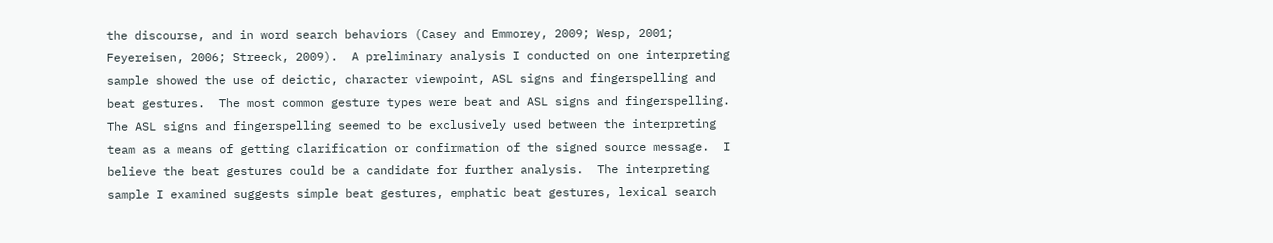the discourse, and in word search behaviors (Casey and Emmorey, 2009; Wesp, 2001; Feyereisen, 2006; Streeck, 2009).  A preliminary analysis I conducted on one interpreting sample showed the use of deictic, character viewpoint, ASL signs and fingerspelling and beat gestures.  The most common gesture types were beat and ASL signs and fingerspelling.  The ASL signs and fingerspelling seemed to be exclusively used between the interpreting team as a means of getting clarification or confirmation of the signed source message.  I believe the beat gestures could be a candidate for further analysis.  The interpreting sample I examined suggests simple beat gestures, emphatic beat gestures, lexical search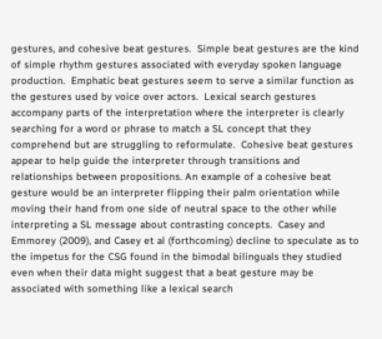gestures, and cohesive beat gestures.  Simple beat gestures are the kind of simple rhythm gestures associated with everyday spoken language production.  Emphatic beat gestures seem to serve a similar function as the gestures used by voice over actors.  Lexical search gestures accompany parts of the interpretation where the interpreter is clearly searching for a word or phrase to match a SL concept that they comprehend but are struggling to reformulate.  Cohesive beat gestures appear to help guide the interpreter through transitions and relationships between propositions. An example of a cohesive beat gesture would be an interpreter flipping their palm orientation while moving their hand from one side of neutral space to the other while interpreting a SL message about contrasting concepts.  Casey and Emmorey (2009), and Casey et al (forthcoming) decline to speculate as to the impetus for the CSG found in the bimodal bilinguals they studied even when their data might suggest that a beat gesture may be associated with something like a lexical search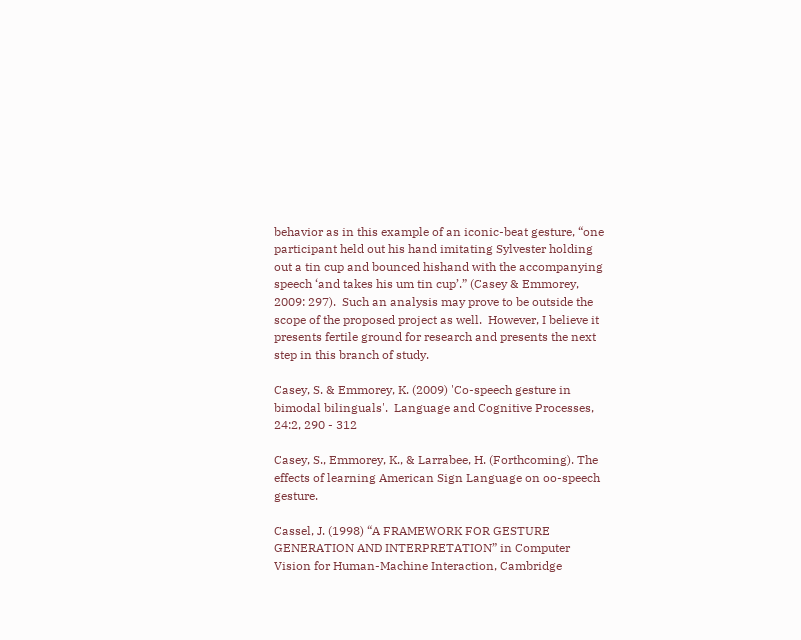behavior as in this example of an iconic-beat gesture, “one participant held out his hand imitating Sylvester holding out a tin cup and bounced hishand with the accompanying speech ‘and takes his um tin cup’.” (Casey & Emmorey, 2009: 297).  Such an analysis may prove to be outside the scope of the proposed project as well.  However, I believe it presents fertile ground for research and presents the next step in this branch of study.

Casey, S. & Emmorey, K. (2009) 'Co-speech gesture in bimodal bilinguals'.  Language and Cognitive Processes, 24:2, 290 - 312

Casey, S., Emmorey, K., & Larrabee, H. (Forthcoming). The effects of learning American Sign Language on oo-speech gesture.

Cassel, J. (1998) “A FRAMEWORK FOR GESTURE GENERATION AND INTERPRETATION” in Computer Vision for Human-Machine Interaction, Cambridge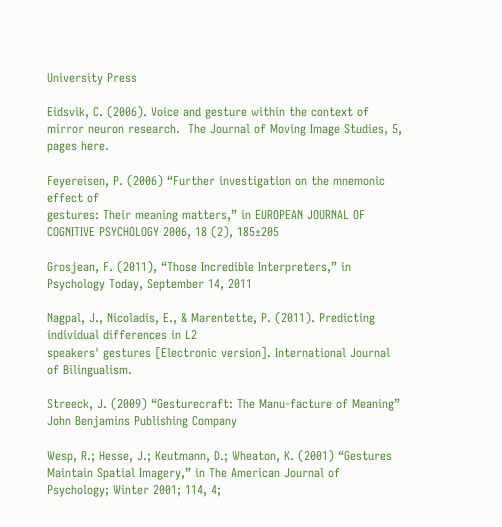University Press

Eidsvik, C. (2006). Voice and gesture within the context of mirror neuron research.  The Journal of Moving Image Studies, 5, pages here.

Feyereisen, P. (2006) “Further investigation on the mnemonic effect of
gestures: Their meaning matters,” in EUROPEAN JOURNAL OF COGNITIVE PSYCHOLOGY 2006, 18 (2), 185±205

Grosjean, F. (2011), “Those Incredible Interpreters,” in Psychology Today, September 14, 2011

Nagpal, J., Nicoladis, E., & Marentette, P. (2011). Predicting individual differences in L2
speakers' gestures [Electronic version]. International Journal of Bilingualism.

Streeck, J. (2009) “Gesturecraft: The Manu-facture of Meaning”
John Benjamins Publishing Company

Wesp, R.; Hesse, J.; Keutmann, D.; Wheaton, K. (2001) “Gestures Maintain Spatial Imagery,” in The American Journal of Psychology; Winter 2001; 114, 4;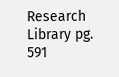Research Library pg. 591